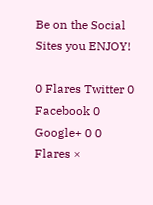Be on the Social Sites you ENJOY!

0 Flares Twitter 0 Facebook 0 Google+ 0 0 Flares ×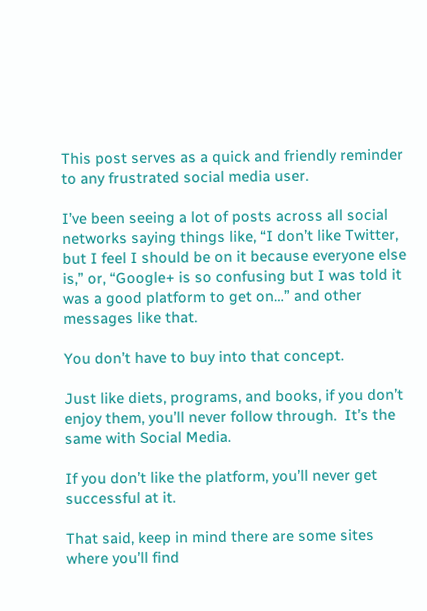This post serves as a quick and friendly reminder to any frustrated social media user.

I’ve been seeing a lot of posts across all social networks saying things like, “I don’t like Twitter, but I feel I should be on it because everyone else is,” or, “Google+ is so confusing but I was told it was a good platform to get on…” and other messages like that.

You don’t have to buy into that concept.

Just like diets, programs, and books, if you don’t enjoy them, you’ll never follow through.  It’s the same with Social Media.

If you don’t like the platform, you’ll never get successful at it.

That said, keep in mind there are some sites where you’ll find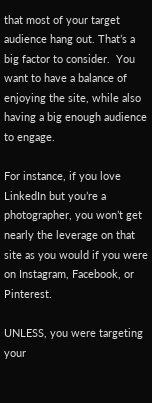that most of your target audience hang out. That’s a big factor to consider.  You want to have a balance of enjoying the site, while also having a big enough audience to engage.

For instance, if you love LinkedIn but you’re a photographer, you won’t get nearly the leverage on that site as you would if you were on Instagram, Facebook, or Pinterest.

UNLESS, you were targeting your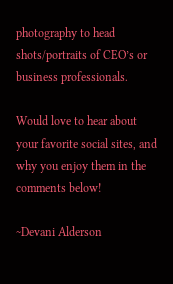photography to head shots/portraits of CEO’s or business professionals.

Would love to hear about your favorite social sites, and why you enjoy them in the comments below!

~Devani Alderson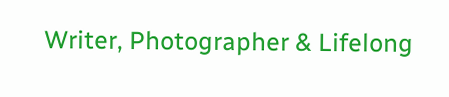Writer, Photographer & Lifelong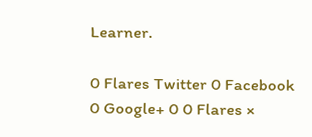Learner.

0 Flares Twitter 0 Facebook 0 Google+ 0 0 Flares ×